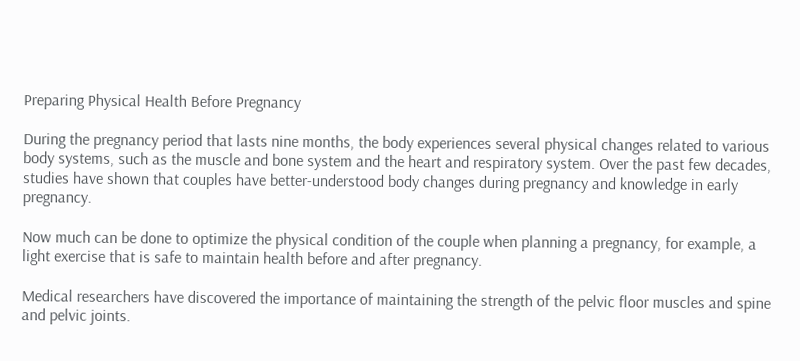Preparing Physical Health Before Pregnancy

During the pregnancy period that lasts nine months, the body experiences several physical changes related to various body systems, such as the muscle and bone system and the heart and respiratory system. Over the past few decades, studies have shown that couples have better-understood body changes during pregnancy and knowledge in early pregnancy.

Now much can be done to optimize the physical condition of the couple when planning a pregnancy, for example, a light exercise that is safe to maintain health before and after pregnancy.

Medical researchers have discovered the importance of maintaining the strength of the pelvic floor muscles and spine and pelvic joints.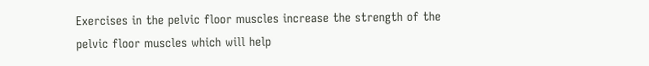Exercises in the pelvic floor muscles increase the strength of the pelvic floor muscles which will help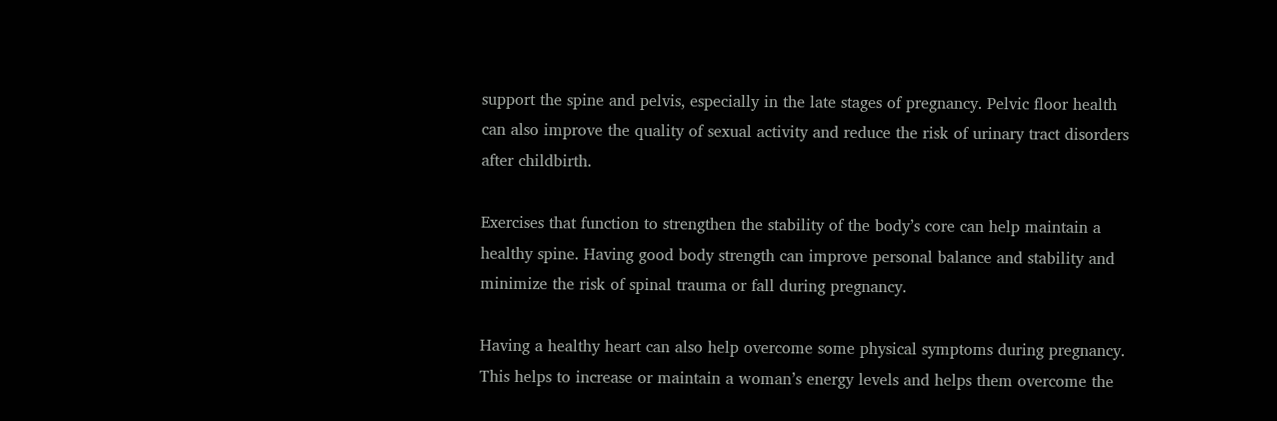support the spine and pelvis, especially in the late stages of pregnancy. Pelvic floor health can also improve the quality of sexual activity and reduce the risk of urinary tract disorders after childbirth.

Exercises that function to strengthen the stability of the body’s core can help maintain a healthy spine. Having good body strength can improve personal balance and stability and minimize the risk of spinal trauma or fall during pregnancy.

Having a healthy heart can also help overcome some physical symptoms during pregnancy. This helps to increase or maintain a woman’s energy levels and helps them overcome the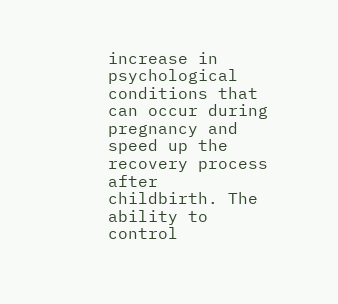increase in psychological conditions that can occur during pregnancy and speed up the recovery process after childbirth. The ability to control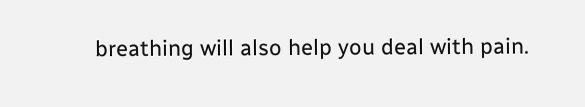breathing will also help you deal with pain.